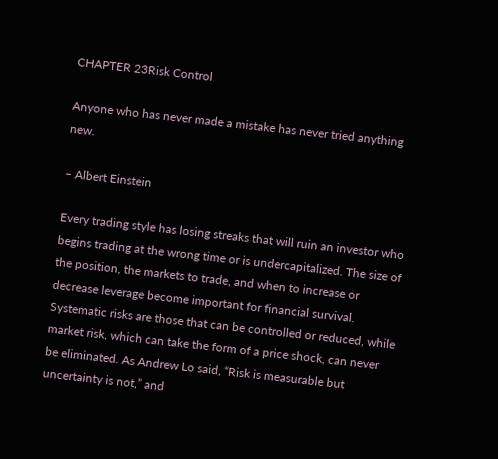CHAPTER 23Risk Control

Anyone who has never made a mistake has never tried anything new.

– Albert Einstein

Every trading style has losing streaks that will ruin an investor who begins trading at the wrong time or is undercapitalized. The size of the position, the markets to trade, and when to increase or decrease leverage become important for financial survival. Systematic risks are those that can be controlled or reduced, while market risk, which can take the form of a price shock, can never be eliminated. As Andrew Lo said, “Risk is measurable but uncertainty is not,” and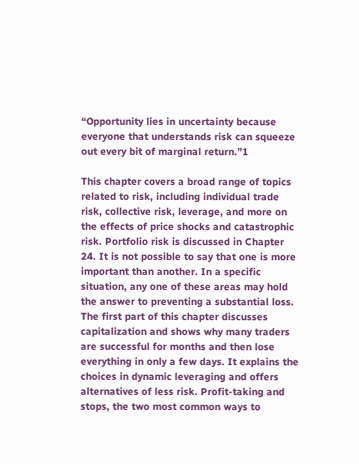“Opportunity lies in uncertainty because everyone that understands risk can squeeze out every bit of marginal return.”1

This chapter covers a broad range of topics related to risk, including individual trade risk, collective risk, leverage, and more on the effects of price shocks and catastrophic risk. Portfolio risk is discussed in Chapter 24. It is not possible to say that one is more important than another. In a specific situation, any one of these areas may hold the answer to preventing a substantial loss. The first part of this chapter discusses capitalization and shows why many traders are successful for months and then lose everything in only a few days. It explains the choices in dynamic leveraging and offers alternatives of less risk. Profit-taking and stops, the two most common ways to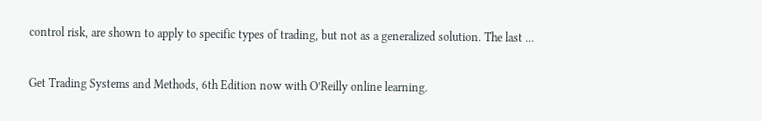control risk, are shown to apply to specific types of trading, but not as a generalized solution. The last ...

Get Trading Systems and Methods, 6th Edition now with O’Reilly online learning.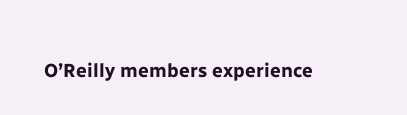O’Reilly members experience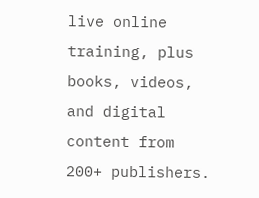live online training, plus books, videos, and digital content from 200+ publishers.